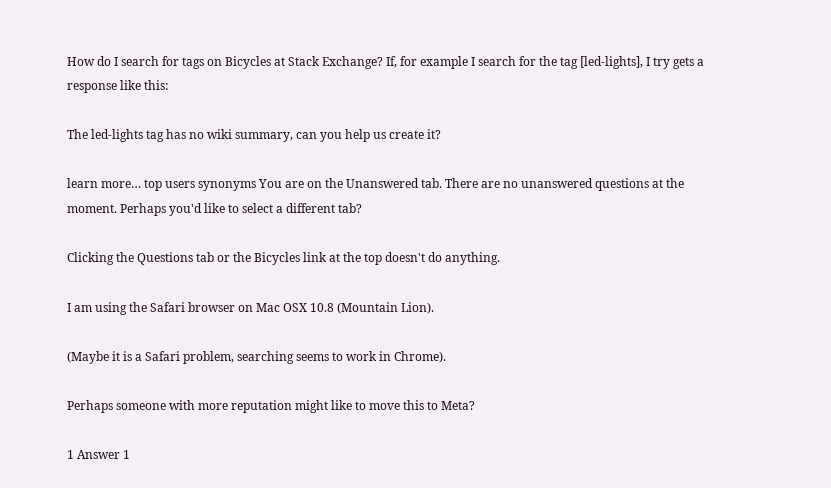How do I search for tags on Bicycles at Stack Exchange? If, for example I search for the tag [led-lights], I try gets a response like this:

The led-lights tag has no wiki summary, can you help us create it?

learn more… top users synonyms You are on the Unanswered tab. There are no unanswered questions at the moment. Perhaps you'd like to select a different tab?

Clicking the Questions tab or the Bicycles link at the top doesn't do anything.

I am using the Safari browser on Mac OSX 10.8 (Mountain Lion).

(Maybe it is a Safari problem, searching seems to work in Chrome).

Perhaps someone with more reputation might like to move this to Meta?

1 Answer 1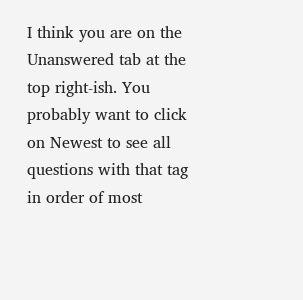I think you are on the Unanswered tab at the top right-ish. You probably want to click on Newest to see all questions with that tag in order of most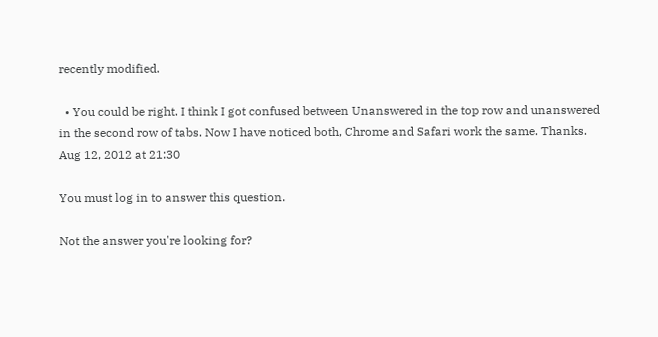recently modified.

  • You could be right. I think I got confused between Unanswered in the top row and unanswered in the second row of tabs. Now I have noticed both, Chrome and Safari work the same. Thanks. Aug 12, 2012 at 21:30

You must log in to answer this question.

Not the answer you're looking for?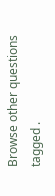Browse other questions tagged .